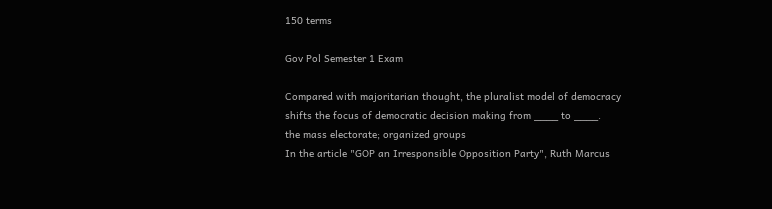150 terms

Gov Pol Semester 1 Exam

Compared with majoritarian thought, the pluralist model of democracy shifts the focus of democratic decision making from ____ to ____.
the mass electorate; organized groups
In the article "GOP an Irresponsible Opposition Party", Ruth Marcus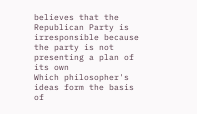believes that the Republican Party is irresponsible because
the party is not presenting a plan of its own
Which philosopher's ideas form the basis of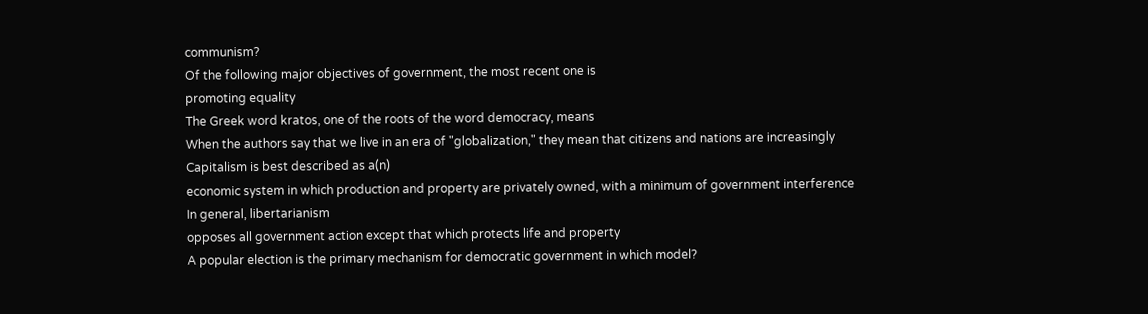communism?
Of the following major objectives of government, the most recent one is
promoting equality
The Greek word kratos, one of the roots of the word democracy, means
When the authors say that we live in an era of "globalization," they mean that citizens and nations are increasingly
Capitalism is best described as a(n)
economic system in which production and property are privately owned, with a minimum of government interference
In general, libertarianism
opposes all government action except that which protects life and property
A popular election is the primary mechanism for democratic government in which model?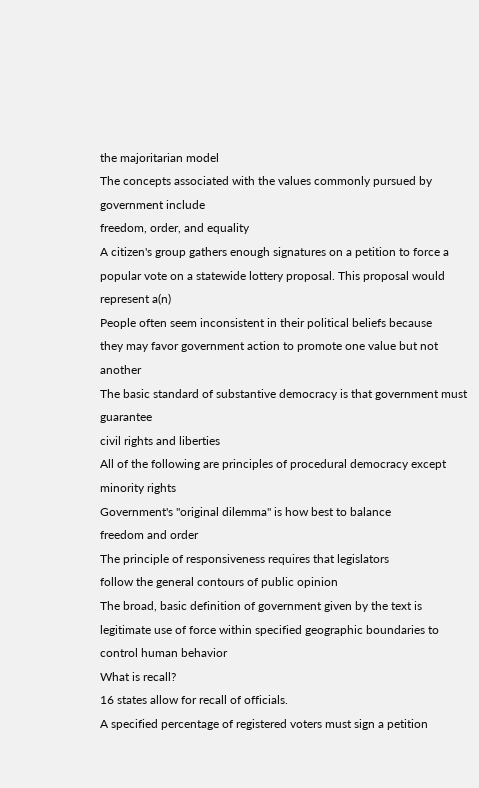the majoritarian model
The concepts associated with the values commonly pursued by government include
freedom, order, and equality
A citizen's group gathers enough signatures on a petition to force a popular vote on a statewide lottery proposal. This proposal would represent a(n)
People often seem inconsistent in their political beliefs because
they may favor government action to promote one value but not another
The basic standard of substantive democracy is that government must guarantee
civil rights and liberties
All of the following are principles of procedural democracy except
minority rights
Government's "original dilemma" is how best to balance
freedom and order
The principle of responsiveness requires that legislators
follow the general contours of public opinion
The broad, basic definition of government given by the text is
legitimate use of force within specified geographic boundaries to control human behavior
What is recall?
16 states allow for recall of officials.
A specified percentage of registered voters must sign a petition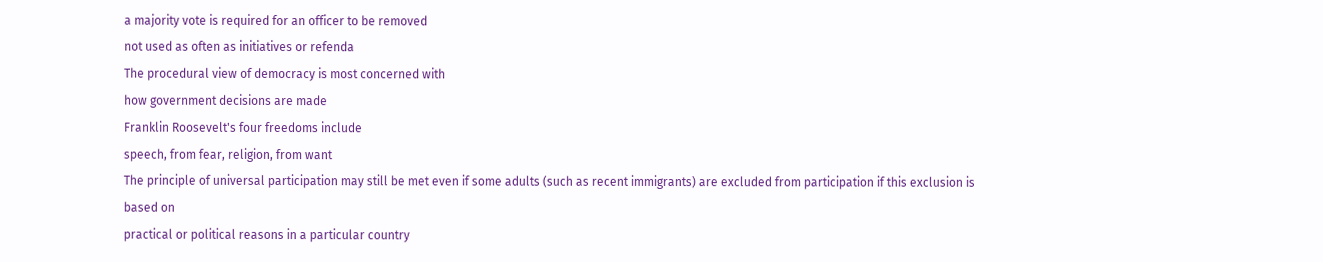a majority vote is required for an officer to be removed
not used as often as initiatives or refenda
The procedural view of democracy is most concerned with
how government decisions are made
Franklin Roosevelt's four freedoms include
speech, from fear, religion, from want
The principle of universal participation may still be met even if some adults (such as recent immigrants) are excluded from participation if this exclusion is based on
practical or political reasons in a particular country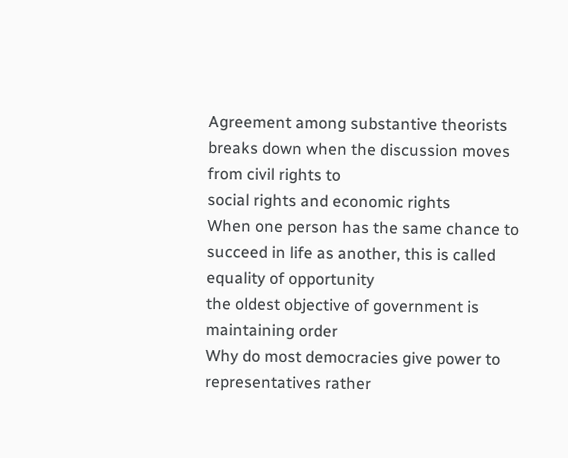Agreement among substantive theorists breaks down when the discussion moves from civil rights to
social rights and economic rights
When one person has the same chance to succeed in life as another, this is called
equality of opportunity
the oldest objective of government is
maintaining order
Why do most democracies give power to representatives rather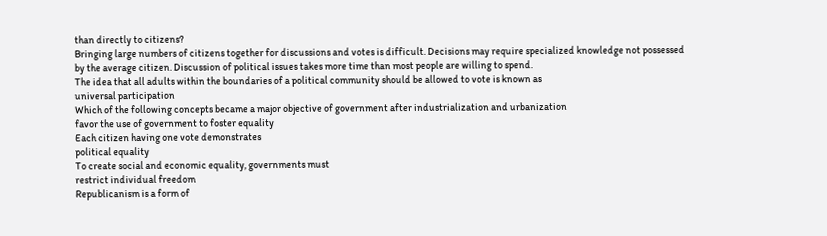than directly to citizens?
Bringing large numbers of citizens together for discussions and votes is difficult. Decisions may require specialized knowledge not possessed by the average citizen. Discussion of political issues takes more time than most people are willing to spend.
The idea that all adults within the boundaries of a political community should be allowed to vote is known as
universal participation
Which of the following concepts became a major objective of government after industrialization and urbanization
favor the use of government to foster equality
Each citizen having one vote demonstrates
political equality
To create social and economic equality, governments must
restrict individual freedom
Republicanism is a form of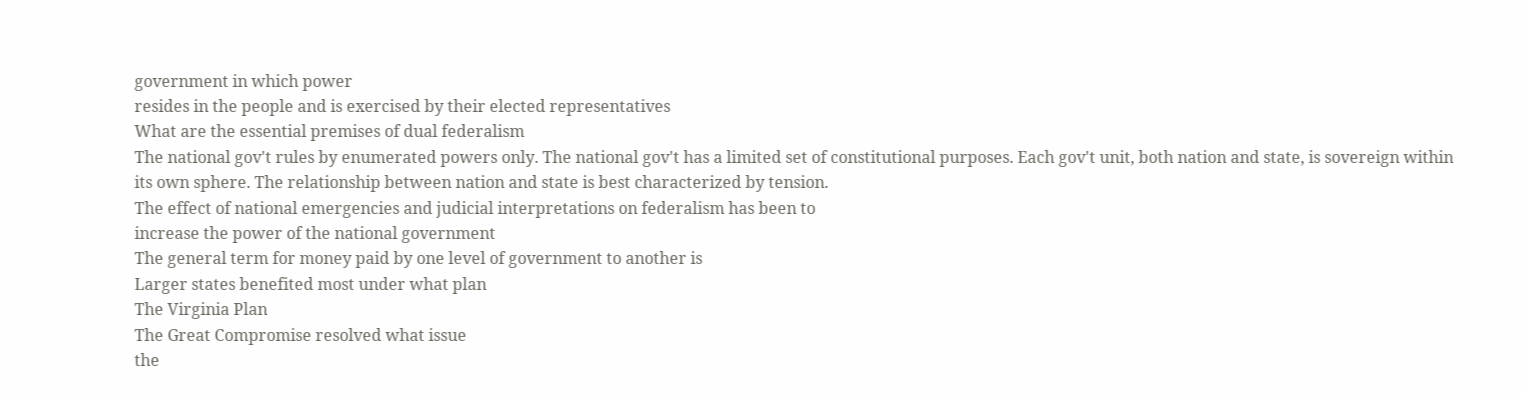government in which power
resides in the people and is exercised by their elected representatives
What are the essential premises of dual federalism
The national gov't rules by enumerated powers only. The national gov't has a limited set of constitutional purposes. Each gov't unit, both nation and state, is sovereign within its own sphere. The relationship between nation and state is best characterized by tension.
The effect of national emergencies and judicial interpretations on federalism has been to
increase the power of the national government
The general term for money paid by one level of government to another is
Larger states benefited most under what plan
The Virginia Plan
The Great Compromise resolved what issue
the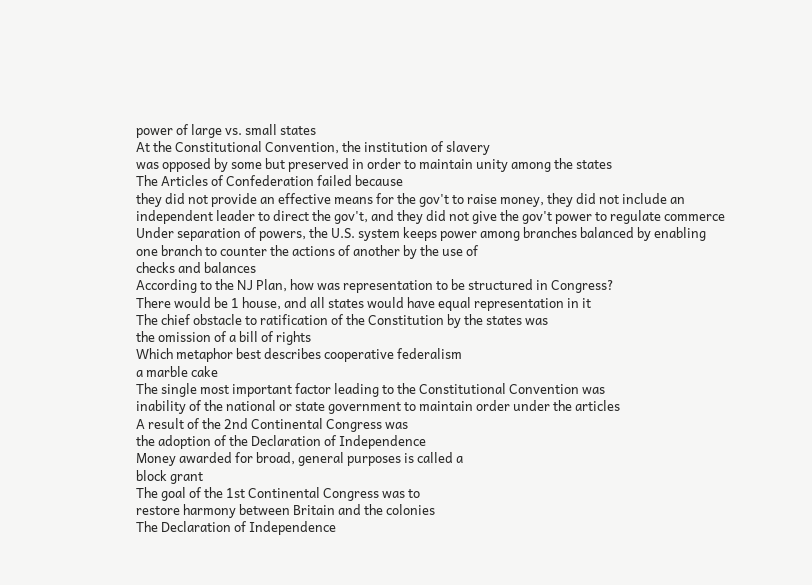power of large vs. small states
At the Constitutional Convention, the institution of slavery
was opposed by some but preserved in order to maintain unity among the states
The Articles of Confederation failed because
they did not provide an effective means for the gov't to raise money, they did not include an independent leader to direct the gov't, and they did not give the gov't power to regulate commerce
Under separation of powers, the U.S. system keeps power among branches balanced by enabling one branch to counter the actions of another by the use of
checks and balances
According to the NJ Plan, how was representation to be structured in Congress?
There would be 1 house, and all states would have equal representation in it
The chief obstacle to ratification of the Constitution by the states was
the omission of a bill of rights
Which metaphor best describes cooperative federalism
a marble cake
The single most important factor leading to the Constitutional Convention was
inability of the national or state government to maintain order under the articles
A result of the 2nd Continental Congress was
the adoption of the Declaration of Independence
Money awarded for broad, general purposes is called a
block grant
The goal of the 1st Continental Congress was to
restore harmony between Britain and the colonies
The Declaration of Independence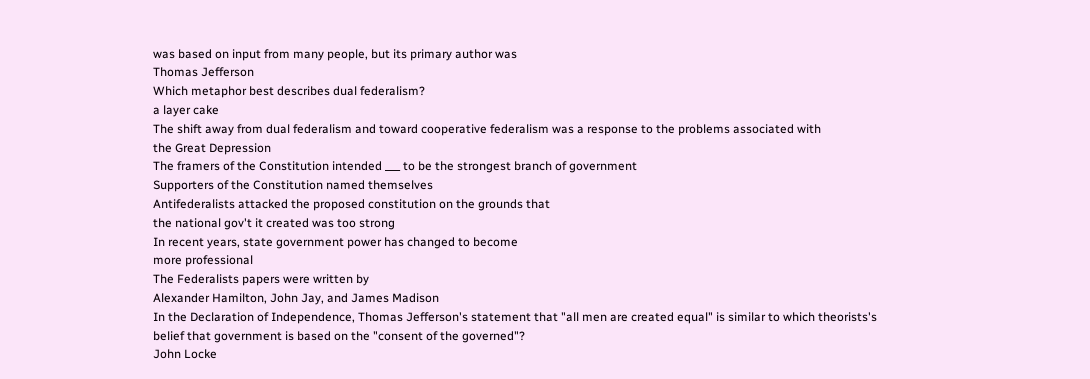was based on input from many people, but its primary author was
Thomas Jefferson
Which metaphor best describes dual federalism?
a layer cake
The shift away from dual federalism and toward cooperative federalism was a response to the problems associated with
the Great Depression
The framers of the Constitution intended ___ to be the strongest branch of government
Supporters of the Constitution named themselves
Antifederalists attacked the proposed constitution on the grounds that
the national gov't it created was too strong
In recent years, state government power has changed to become
more professional
The Federalists papers were written by
Alexander Hamilton, John Jay, and James Madison
In the Declaration of Independence, Thomas Jefferson's statement that "all men are created equal" is similar to which theorists's belief that government is based on the "consent of the governed"?
John Locke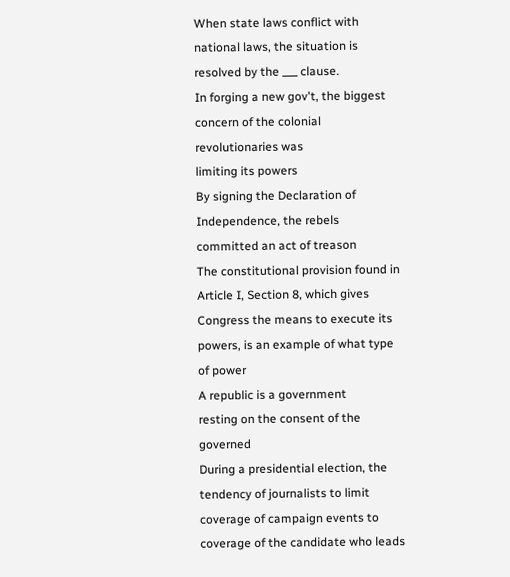When state laws conflict with national laws, the situation is resolved by the ___ clause.
In forging a new gov't, the biggest concern of the colonial revolutionaries was
limiting its powers
By signing the Declaration of Independence, the rebels
committed an act of treason
The constitutional provision found in Article I, Section 8, which gives Congress the means to execute its powers, is an example of what type of power
A republic is a government
resting on the consent of the governed
During a presidential election, the tendency of journalists to limit coverage of campaign events to coverage of the candidate who leads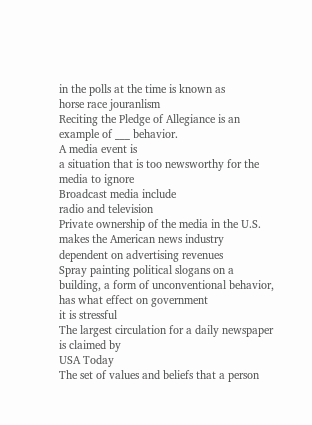in the polls at the time is known as
horse race jouranlism
Reciting the Pledge of Allegiance is an example of ___ behavior.
A media event is
a situation that is too newsworthy for the media to ignore
Broadcast media include
radio and television
Private ownership of the media in the U.S. makes the American news industry
dependent on advertising revenues
Spray painting political slogans on a building, a form of unconventional behavior, has what effect on government
it is stressful
The largest circulation for a daily newspaper is claimed by
USA Today
The set of values and beliefs that a person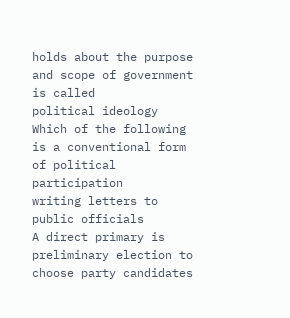holds about the purpose and scope of government is called
political ideology
Which of the following is a conventional form of political participation
writing letters to public officials
A direct primary is
preliminary election to choose party candidates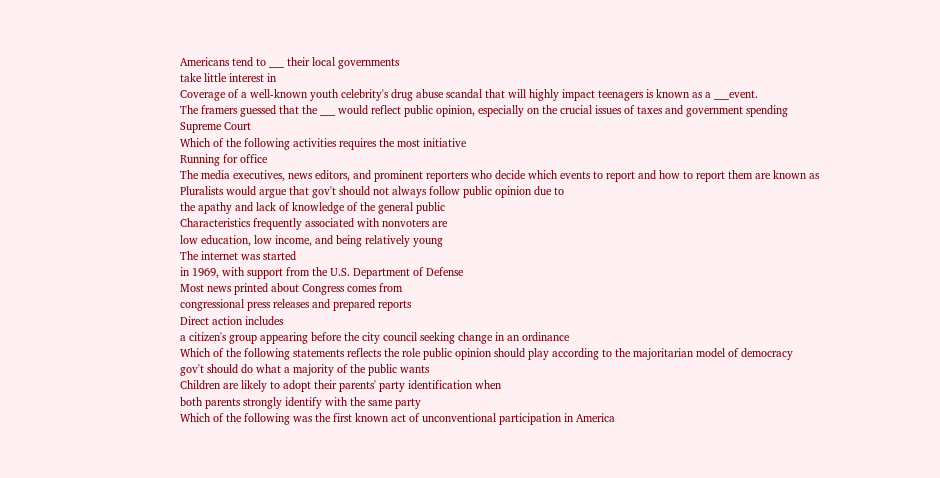Americans tend to ___ their local governments
take little interest in
Coverage of a well-known youth celebrity's drug abuse scandal that will highly impact teenagers is known as a ___event.
The framers guessed that the ___ would reflect public opinion, especially on the crucial issues of taxes and government spending
Supreme Court
Which of the following activities requires the most initiative
Running for office
The media executives, news editors, and prominent reporters who decide which events to report and how to report them are known as
Pluralists would argue that gov't should not always follow public opinion due to
the apathy and lack of knowledge of the general public
Characteristics frequently associated with nonvoters are
low education, low income, and being relatively young
The internet was started
in 1969, with support from the U.S. Department of Defense
Most news printed about Congress comes from
congressional press releases and prepared reports
Direct action includes
a citizen's group appearing before the city council seeking change in an ordinance
Which of the following statements reflects the role public opinion should play according to the majoritarian model of democracy
gov't should do what a majority of the public wants
Children are likely to adopt their parents' party identification when
both parents strongly identify with the same party
Which of the following was the first known act of unconventional participation in America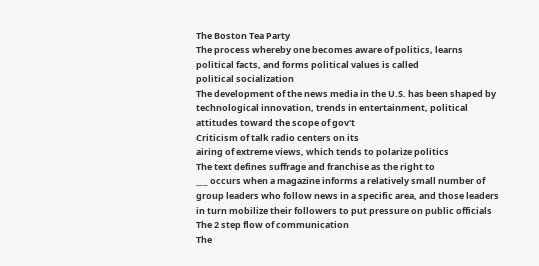The Boston Tea Party
The process whereby one becomes aware of politics, learns political facts, and forms political values is called
political socialization
The development of the news media in the U.S. has been shaped by
technological innovation, trends in entertainment, political attitudes toward the scope of gov't
Criticism of talk radio centers on its
airing of extreme views, which tends to polarize politics
The text defines suffrage and franchise as the right to
___ occurs when a magazine informs a relatively small number of group leaders who follow news in a specific area, and those leaders in turn mobilize their followers to put pressure on public officials
The 2 step flow of communication
The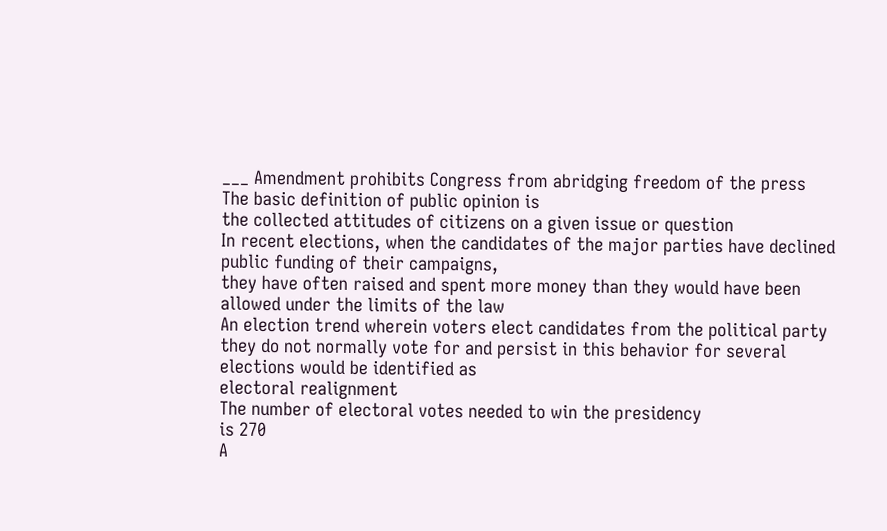___ Amendment prohibits Congress from abridging freedom of the press
The basic definition of public opinion is
the collected attitudes of citizens on a given issue or question
In recent elections, when the candidates of the major parties have declined public funding of their campaigns,
they have often raised and spent more money than they would have been allowed under the limits of the law
An election trend wherein voters elect candidates from the political party they do not normally vote for and persist in this behavior for several elections would be identified as
electoral realignment
The number of electoral votes needed to win the presidency
is 270
A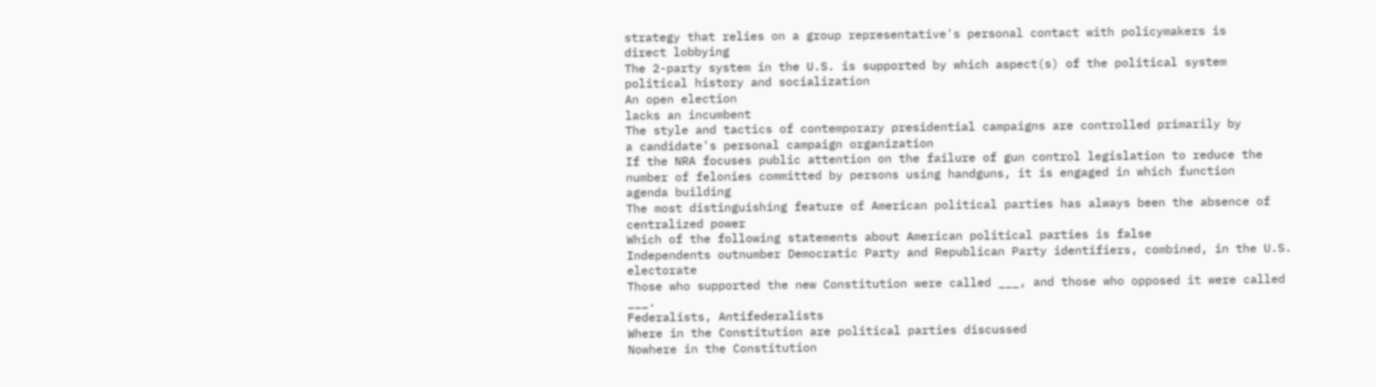strategy that relies on a group representative's personal contact with policymakers is
direct lobbying
The 2-party system in the U.S. is supported by which aspect(s) of the political system
political history and socialization
An open election
lacks an incumbent
The style and tactics of contemporary presidential campaigns are controlled primarily by
a candidate's personal campaign organization
If the NRA focuses public attention on the failure of gun control legislation to reduce the number of felonies committed by persons using handguns, it is engaged in which function
agenda building
The most distinguishing feature of American political parties has always been the absence of
centralized power
Which of the following statements about American political parties is false
Independents outnumber Democratic Party and Republican Party identifiers, combined, in the U.S. electorate
Those who supported the new Constitution were called ___, and those who opposed it were called ___.
Federalists, Antifederalists
Where in the Constitution are political parties discussed
Nowhere in the Constitution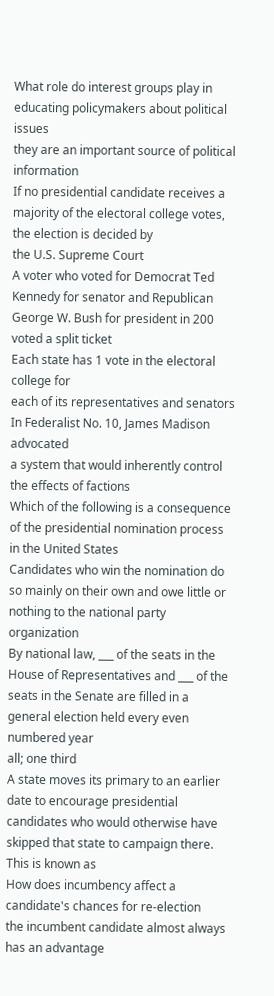What role do interest groups play in educating policymakers about political issues
they are an important source of political information
If no presidential candidate receives a majority of the electoral college votes, the election is decided by
the U.S. Supreme Court
A voter who voted for Democrat Ted Kennedy for senator and Republican George W. Bush for president in 200
voted a split ticket
Each state has 1 vote in the electoral college for
each of its representatives and senators
In Federalist No. 10, James Madison advocated
a system that would inherently control the effects of factions
Which of the following is a consequence of the presidential nomination process in the United States
Candidates who win the nomination do so mainly on their own and owe little or nothing to the national party organization
By national law, ___ of the seats in the House of Representatives and ___ of the seats in the Senate are filled in a general election held every even numbered year
all; one third
A state moves its primary to an earlier date to encourage presidential candidates who would otherwise have skipped that state to campaign there. This is known as
How does incumbency affect a candidate's chances for re-election
the incumbent candidate almost always has an advantage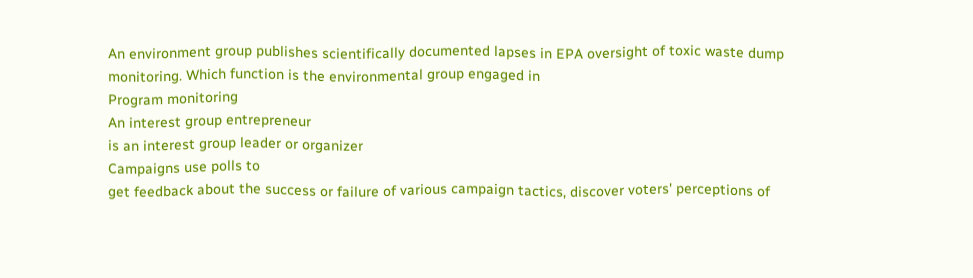An environment group publishes scientifically documented lapses in EPA oversight of toxic waste dump monitoring. Which function is the environmental group engaged in
Program monitoring
An interest group entrepreneur
is an interest group leader or organizer
Campaigns use polls to
get feedback about the success or failure of various campaign tactics, discover voters' perceptions of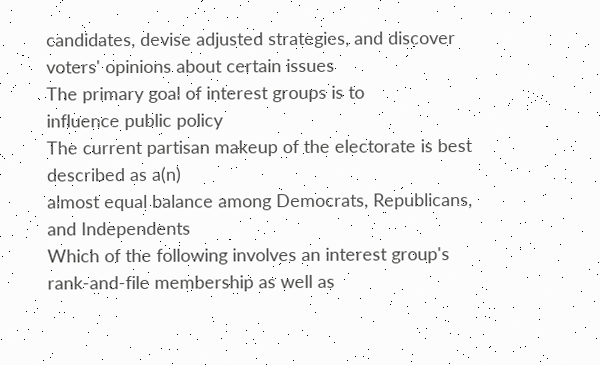candidates, devise adjusted strategies, and discover voters' opinions about certain issues
The primary goal of interest groups is to
influence public policy
The current partisan makeup of the electorate is best described as a(n)
almost equal balance among Democrats, Republicans, and Independents
Which of the following involves an interest group's rank-and-file membership as well as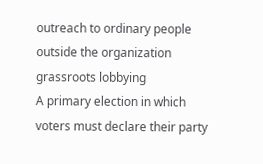outreach to ordinary people outside the organization
grassroots lobbying
A primary election in which voters must declare their party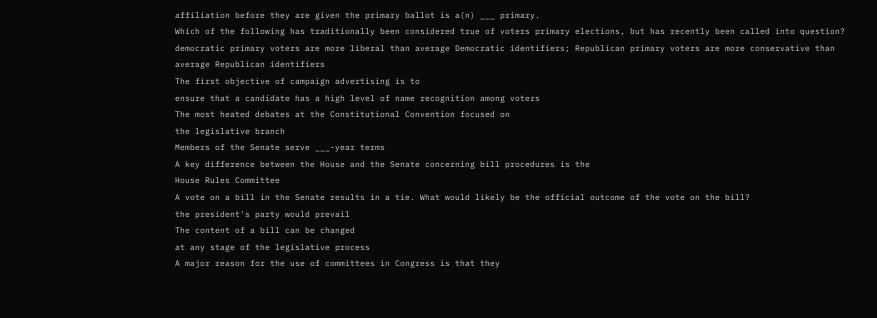affiliation before they are given the primary ballot is a(n) ___ primary.
Which of the following has traditionally been considered true of voters primary elections, but has recently been called into question?
democratic primary voters are more liberal than average Democratic identifiers; Republican primary voters are more conservative than average Republican identifiers
The first objective of campaign advertising is to
ensure that a candidate has a high level of name recognition among voters
The most heated debates at the Constitutional Convention focused on
the legislative branch
Members of the Senate serve ___-year terms
A key difference between the House and the Senate concerning bill procedures is the
House Rules Committee
A vote on a bill in the Senate results in a tie. What would likely be the official outcome of the vote on the bill?
the president's party would prevail
The content of a bill can be changed
at any stage of the legislative process
A major reason for the use of committees in Congress is that they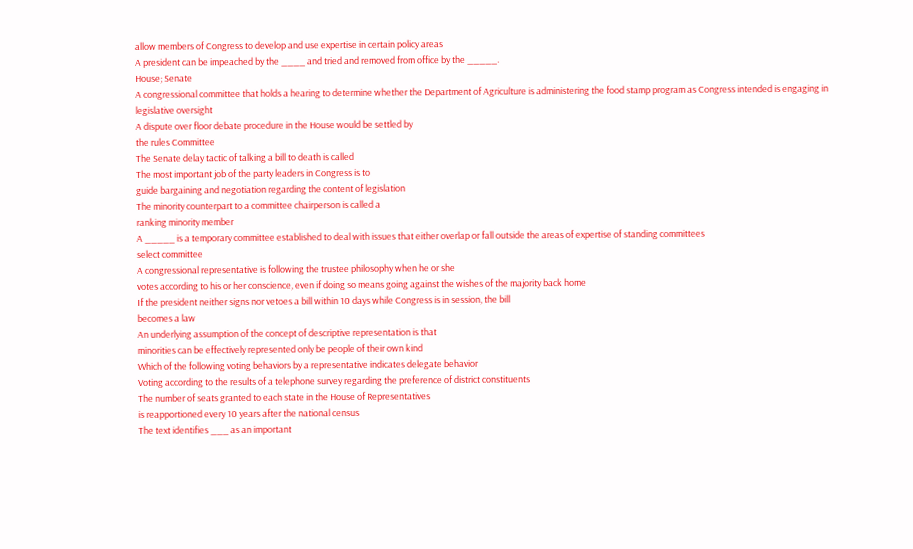allow members of Congress to develop and use expertise in certain policy areas
A president can be impeached by the ____ and tried and removed from office by the _____.
House; Senate
A congressional committee that holds a hearing to determine whether the Department of Agriculture is administering the food stamp program as Congress intended is engaging in
legislative oversight
A dispute over floor debate procedure in the House would be settled by
the rules Committee
The Senate delay tactic of talking a bill to death is called
The most important job of the party leaders in Congress is to
guide bargaining and negotiation regarding the content of legislation
The minority counterpart to a committee chairperson is called a
ranking minority member
A _____ is a temporary committee established to deal with issues that either overlap or fall outside the areas of expertise of standing committees
select committee
A congressional representative is following the trustee philosophy when he or she
votes according to his or her conscience, even if doing so means going against the wishes of the majority back home
If the president neither signs nor vetoes a bill within 10 days while Congress is in session, the bill
becomes a law
An underlying assumption of the concept of descriptive representation is that
minorities can be effectively represented only be people of their own kind
Which of the following voting behaviors by a representative indicates delegate behavior
Voting according to the results of a telephone survey regarding the preference of district constituents
The number of seats granted to each state in the House of Representatives
is reapportioned every 10 years after the national census
The text identifies ___ as an important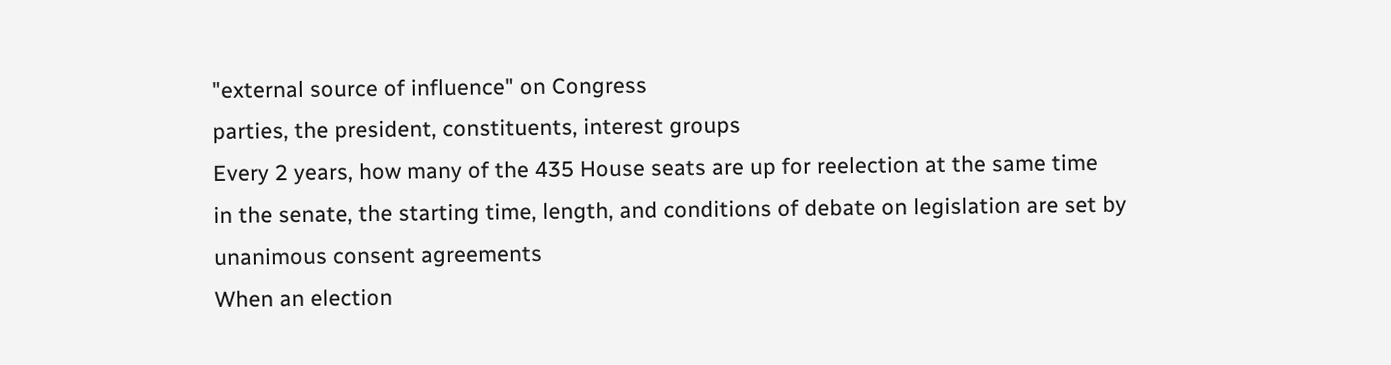"external source of influence" on Congress
parties, the president, constituents, interest groups
Every 2 years, how many of the 435 House seats are up for reelection at the same time
in the senate, the starting time, length, and conditions of debate on legislation are set by
unanimous consent agreements
When an election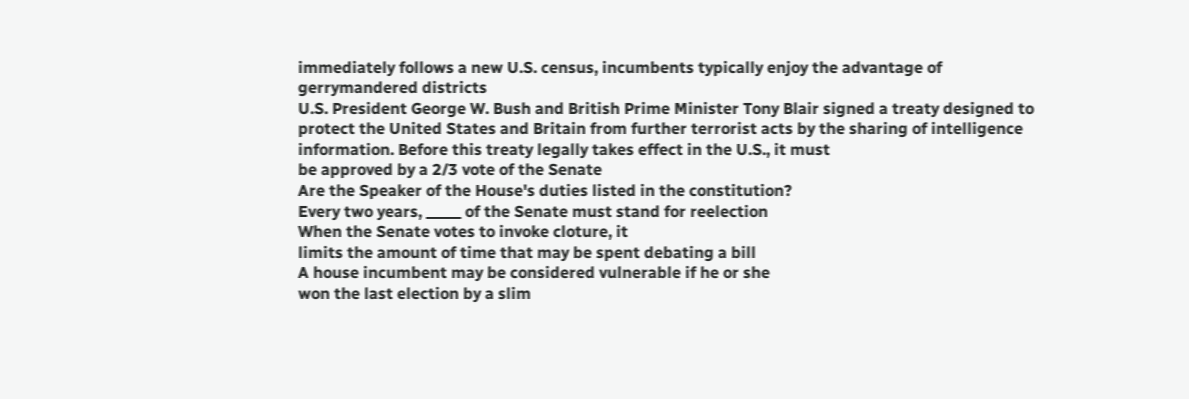immediately follows a new U.S. census, incumbents typically enjoy the advantage of
gerrymandered districts
U.S. President George W. Bush and British Prime Minister Tony Blair signed a treaty designed to protect the United States and Britain from further terrorist acts by the sharing of intelligence information. Before this treaty legally takes effect in the U.S., it must
be approved by a 2/3 vote of the Senate
Are the Speaker of the House's duties listed in the constitution?
Every two years, _____ of the Senate must stand for reelection
When the Senate votes to invoke cloture, it
limits the amount of time that may be spent debating a bill
A house incumbent may be considered vulnerable if he or she
won the last election by a slim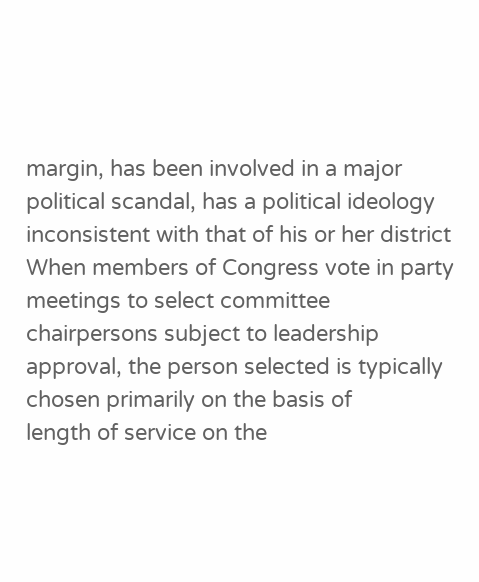margin, has been involved in a major political scandal, has a political ideology inconsistent with that of his or her district
When members of Congress vote in party meetings to select committee chairpersons subject to leadership approval, the person selected is typically chosen primarily on the basis of
length of service on the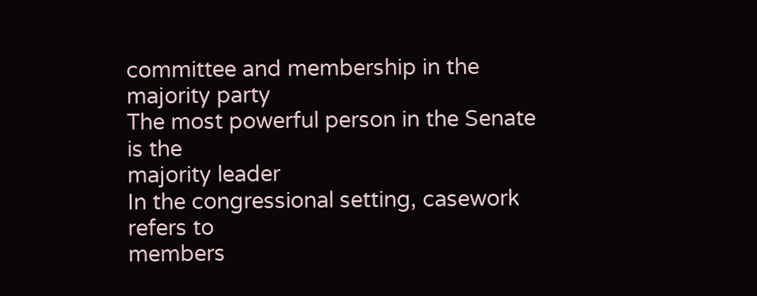committee and membership in the majority party
The most powerful person in the Senate is the
majority leader
In the congressional setting, casework refers to
members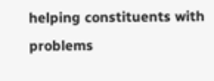helping constituents with problems